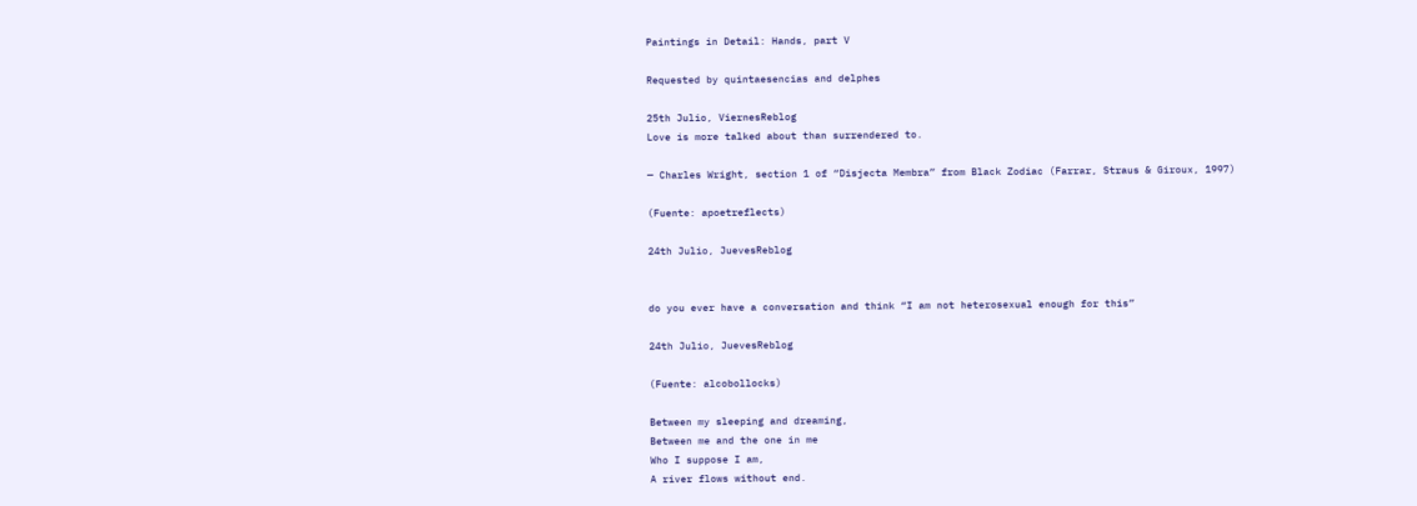Paintings in Detail: Hands, part V

Requested by quintaesencias and delphes

25th Julio, ViernesReblog
Love is more talked about than surrendered to.

— Charles Wright, section 1 of “Disjecta Membra” from Black Zodiac (Farrar, Straus & Giroux, 1997)

(Fuente: apoetreflects)

24th Julio, JuevesReblog


do you ever have a conversation and think “I am not heterosexual enough for this”

24th Julio, JuevesReblog

(Fuente: alcobollocks)

Between my sleeping and dreaming,
Between me and the one in me
Who I suppose I am,
A river flows without end.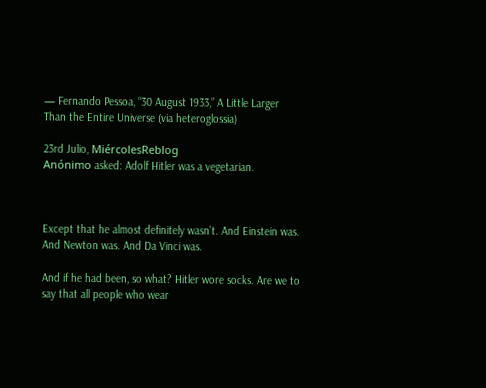— Fernando Pessoa, “30 August 1933,” A Little Larger Than the Entire Universe (via heteroglossia)

23rd Julio, MiércolesReblog
Anónimo asked: Adolf Hitler was a vegetarian.



Except that he almost definitely wasn’t. And Einstein was. And Newton was. And Da Vinci was.

And if he had been, so what? Hitler wore socks. Are we to say that all people who wear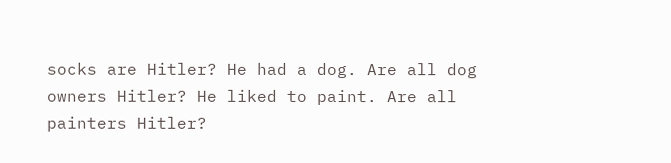socks are Hitler? He had a dog. Are all dog owners Hitler? He liked to paint. Are all painters Hitler?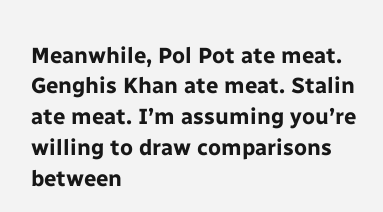Meanwhile, Pol Pot ate meat. Genghis Khan ate meat. Stalin ate meat. I’m assuming you’re willing to draw comparisons between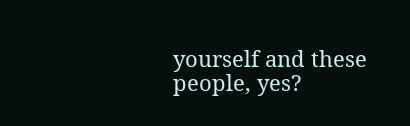yourself and these people, yes?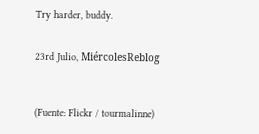Try harder, buddy.


23rd Julio, MiércolesReblog



(Fuente: Flickr / tourmalinne)